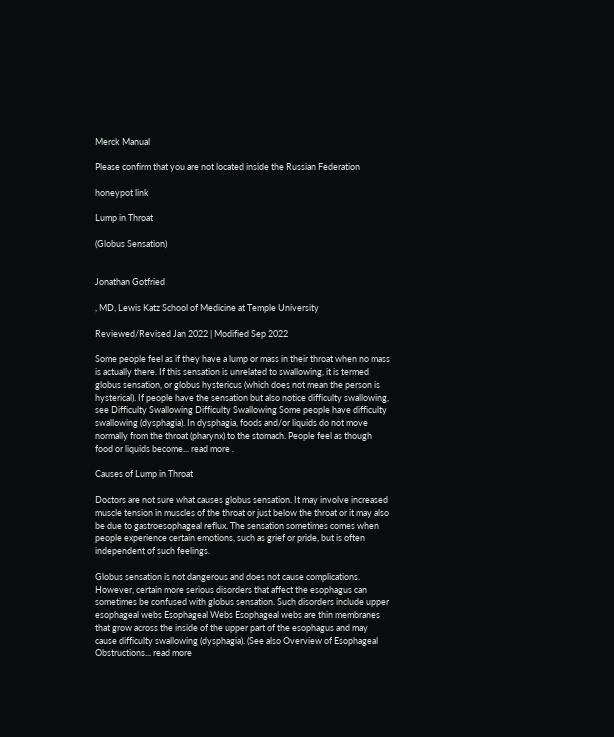Merck Manual

Please confirm that you are not located inside the Russian Federation

honeypot link

Lump in Throat

(Globus Sensation)


Jonathan Gotfried

, MD, Lewis Katz School of Medicine at Temple University

Reviewed/Revised Jan 2022 | Modified Sep 2022

Some people feel as if they have a lump or mass in their throat when no mass is actually there. If this sensation is unrelated to swallowing, it is termed globus sensation, or globus hystericus (which does not mean the person is hysterical). If people have the sensation but also notice difficulty swallowing, see Difficulty Swallowing Difficulty Swallowing Some people have difficulty swallowing (dysphagia). In dysphagia, foods and/or liquids do not move normally from the throat (pharynx) to the stomach. People feel as though food or liquids become... read more .

Causes of Lump in Throat

Doctors are not sure what causes globus sensation. It may involve increased muscle tension in muscles of the throat or just below the throat or it may also be due to gastroesophageal reflux. The sensation sometimes comes when people experience certain emotions, such as grief or pride, but is often independent of such feelings.

Globus sensation is not dangerous and does not cause complications. However, certain more serious disorders that affect the esophagus can sometimes be confused with globus sensation. Such disorders include upper esophageal webs Esophageal Webs Esophageal webs are thin membranes that grow across the inside of the upper part of the esophagus and may cause difficulty swallowing (dysphagia). (See also Overview of Esophageal Obstructions... read more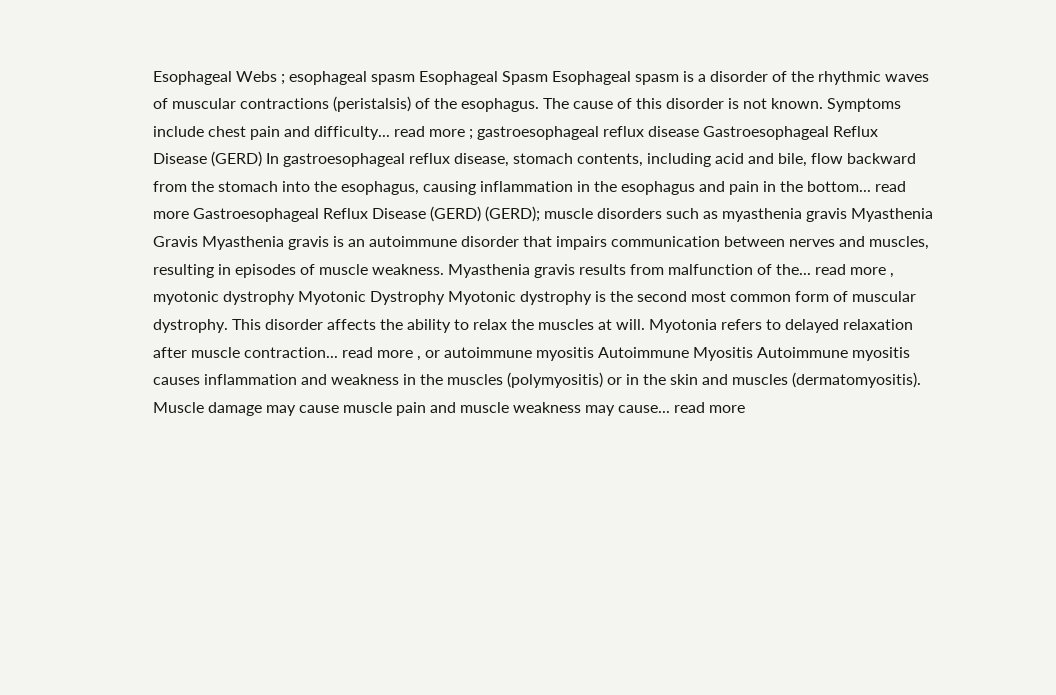Esophageal Webs ; esophageal spasm Esophageal Spasm Esophageal spasm is a disorder of the rhythmic waves of muscular contractions (peristalsis) of the esophagus. The cause of this disorder is not known. Symptoms include chest pain and difficulty... read more ; gastroesophageal reflux disease Gastroesophageal Reflux Disease (GERD) In gastroesophageal reflux disease, stomach contents, including acid and bile, flow backward from the stomach into the esophagus, causing inflammation in the esophagus and pain in the bottom... read more Gastroesophageal Reflux Disease (GERD) (GERD); muscle disorders such as myasthenia gravis Myasthenia Gravis Myasthenia gravis is an autoimmune disorder that impairs communication between nerves and muscles, resulting in episodes of muscle weakness. Myasthenia gravis results from malfunction of the... read more , myotonic dystrophy Myotonic Dystrophy Myotonic dystrophy is the second most common form of muscular dystrophy. This disorder affects the ability to relax the muscles at will. Myotonia refers to delayed relaxation after muscle contraction... read more , or autoimmune myositis Autoimmune Myositis Autoimmune myositis causes inflammation and weakness in the muscles (polymyositis) or in the skin and muscles (dermatomyositis). Muscle damage may cause muscle pain and muscle weakness may cause... read more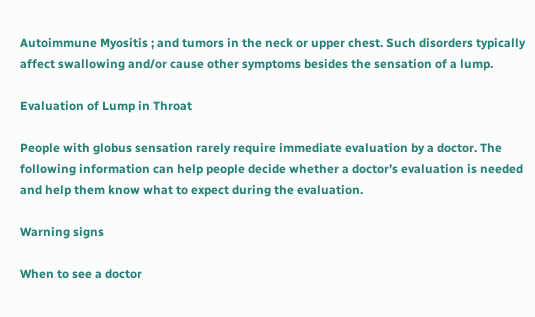Autoimmune Myositis ; and tumors in the neck or upper chest. Such disorders typically affect swallowing and/or cause other symptoms besides the sensation of a lump.

Evaluation of Lump in Throat

People with globus sensation rarely require immediate evaluation by a doctor. The following information can help people decide whether a doctor’s evaluation is needed and help them know what to expect during the evaluation.

Warning signs

When to see a doctor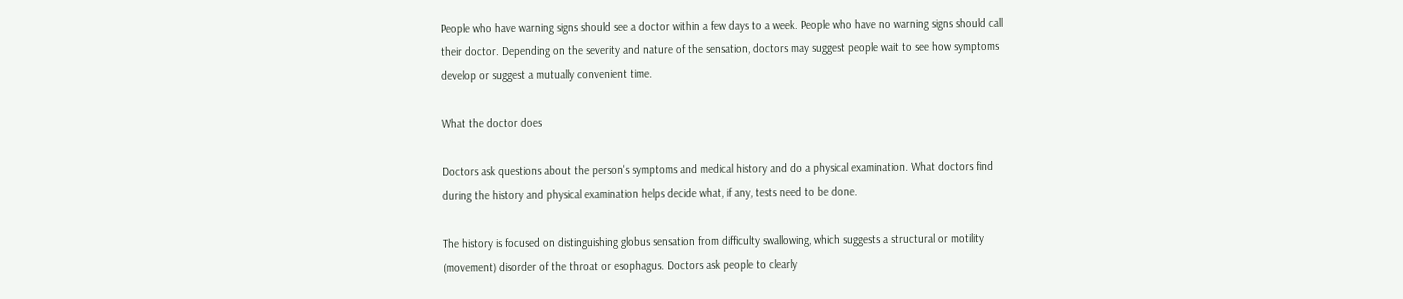People who have warning signs should see a doctor within a few days to a week. People who have no warning signs should call their doctor. Depending on the severity and nature of the sensation, doctors may suggest people wait to see how symptoms develop or suggest a mutually convenient time.

What the doctor does

Doctors ask questions about the person's symptoms and medical history and do a physical examination. What doctors find during the history and physical examination helps decide what, if any, tests need to be done.

The history is focused on distinguishing globus sensation from difficulty swallowing, which suggests a structural or motility (movement) disorder of the throat or esophagus. Doctors ask people to clearly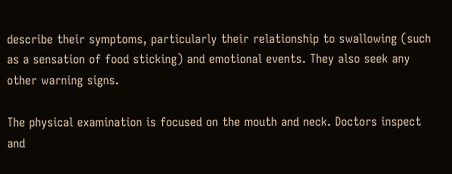describe their symptoms, particularly their relationship to swallowing (such as a sensation of food sticking) and emotional events. They also seek any other warning signs.

The physical examination is focused on the mouth and neck. Doctors inspect and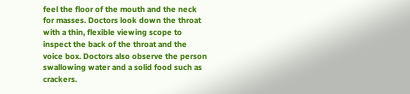feel the floor of the mouth and the neck for masses. Doctors look down the throat with a thin, flexible viewing scope to inspect the back of the throat and the voice box. Doctors also observe the person swallowing water and a solid food such as crackers.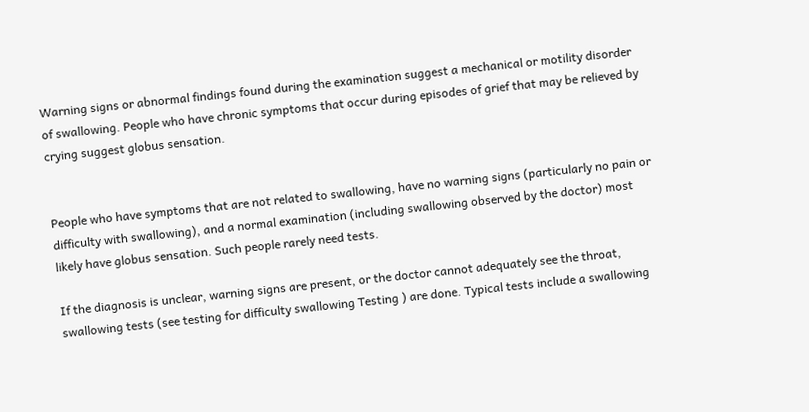Warning signs or abnormal findings found during the examination suggest a mechanical or motility disorder of swallowing. People who have chronic symptoms that occur during episodes of grief that may be relieved by crying suggest globus sensation.


People who have symptoms that are not related to swallowing, have no warning signs (particularly no pain or difficulty with swallowing), and a normal examination (including swallowing observed by the doctor) most likely have globus sensation. Such people rarely need tests.

If the diagnosis is unclear, warning signs are present, or the doctor cannot adequately see the throat, swallowing tests (see testing for difficulty swallowing Testing ) are done. Typical tests include a swallowing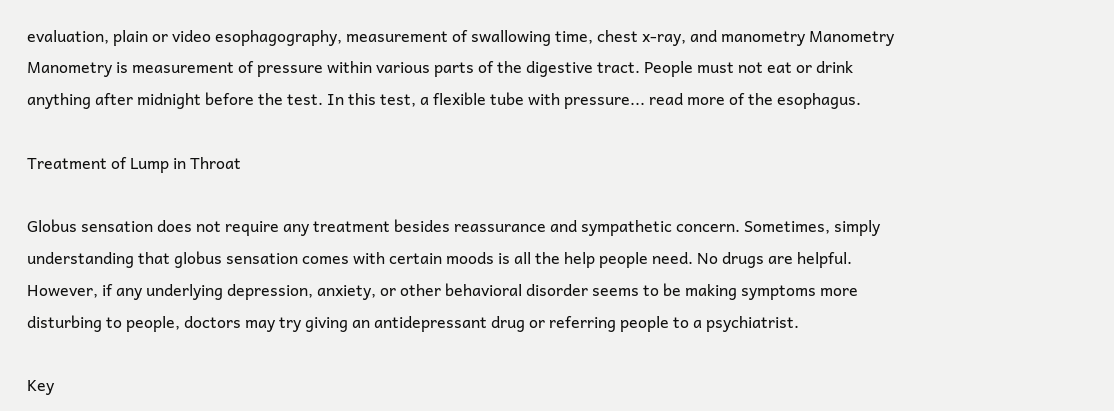evaluation, plain or video esophagography, measurement of swallowing time, chest x-ray, and manometry Manometry Manometry is measurement of pressure within various parts of the digestive tract. People must not eat or drink anything after midnight before the test. In this test, a flexible tube with pressure... read more of the esophagus.

Treatment of Lump in Throat

Globus sensation does not require any treatment besides reassurance and sympathetic concern. Sometimes, simply understanding that globus sensation comes with certain moods is all the help people need. No drugs are helpful. However, if any underlying depression, anxiety, or other behavioral disorder seems to be making symptoms more disturbing to people, doctors may try giving an antidepressant drug or referring people to a psychiatrist.

Key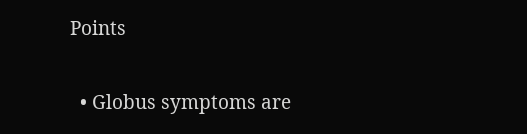Points

  • Globus symptoms are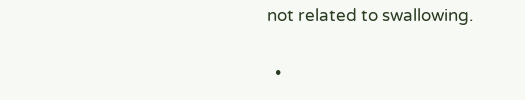not related to swallowing.

  •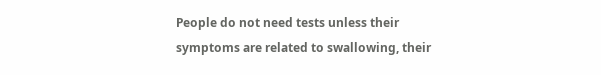People do not need tests unless their symptoms are related to swallowing, their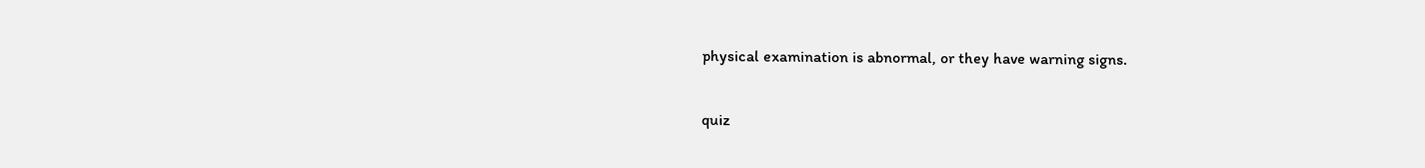physical examination is abnormal, or they have warning signs.

quiz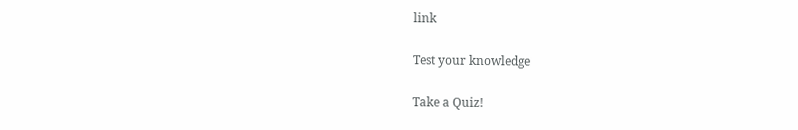link

Test your knowledge

Take a Quiz!